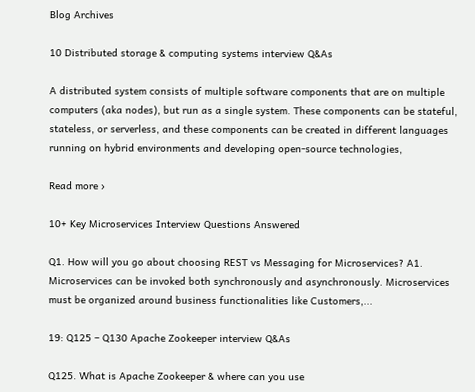Blog Archives

10 Distributed storage & computing systems interview Q&As

A distributed system consists of multiple software components that are on multiple computers (aka nodes), but run as a single system. These components can be stateful, stateless, or serverless, and these components can be created in different languages running on hybrid environments and developing open-source technologies,

Read more ›

10+ Key Microservices Interview Questions Answered

Q1. How will you go about choosing REST vs Messaging for Microservices? A1. Microservices can be invoked both synchronously and asynchronously. Microservices must be organized around business functionalities like Customers,...

19: Q125 – Q130 Apache Zookeeper interview Q&As

Q125. What is Apache Zookeeper & where can you use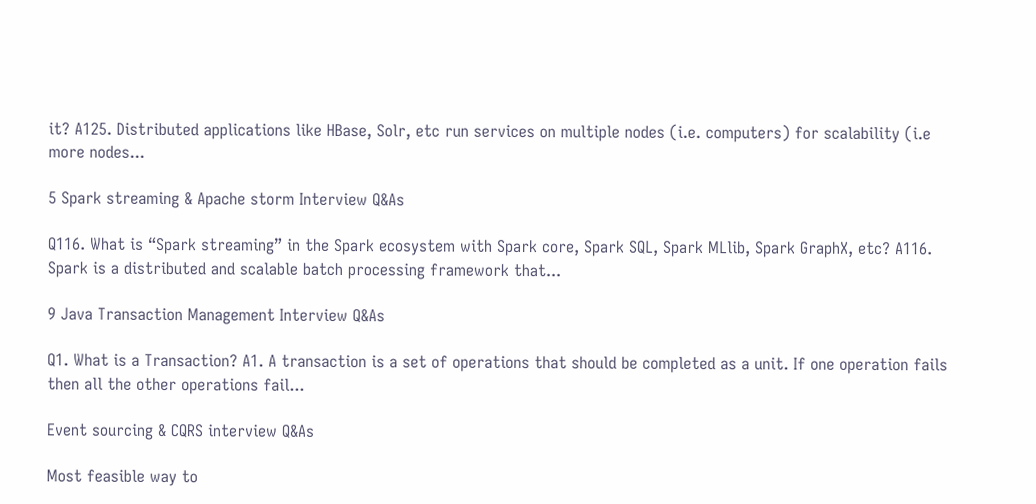it? A125. Distributed applications like HBase, Solr, etc run services on multiple nodes (i.e. computers) for scalability (i.e more nodes...

5 Spark streaming & Apache storm Interview Q&As

Q116. What is “Spark streaming” in the Spark ecosystem with Spark core, Spark SQL, Spark MLlib, Spark GraphX, etc? A116. Spark is a distributed and scalable batch processing framework that...

9 Java Transaction Management Interview Q&As

Q1. What is a Transaction? A1. A transaction is a set of operations that should be completed as a unit. If one operation fails then all the other operations fail...

Event sourcing & CQRS interview Q&As

Most feasible way to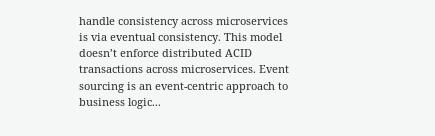handle consistency across microservices is via eventual consistency. This model doesn’t enforce distributed ACID transactions across microservices. Event sourcing is an event-centric approach to business logic...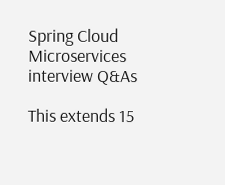Spring Cloud Microservices interview Q&As

This extends 15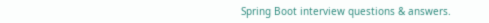Spring Boot interview questions & answers.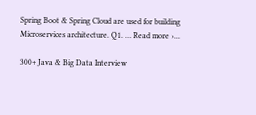Spring Boot & Spring Cloud are used for building Microservices architecture. Q1. … Read more ›...

300+ Java & Big Data Interview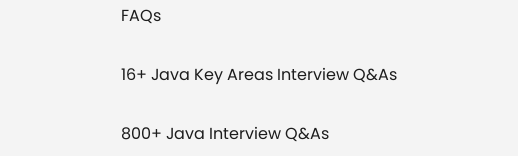FAQs

16+ Java Key Areas Interview Q&As

800+ Java Interview Q&As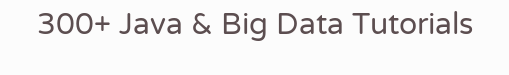300+ Java & Big Data Tutorials